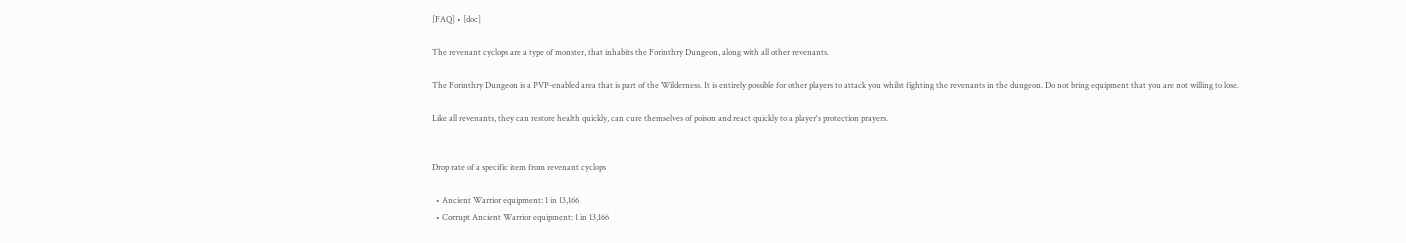[FAQ] • [doc]

The revenant cyclops are a type of monster, that inhabits the Forinthry Dungeon, along with all other revenants.

The Forinthry Dungeon is a PVP-enabled area that is part of the Wilderness. It is entirely possible for other players to attack you whilst fighting the revenants in the dungeon. Do not bring equipment that you are not willing to lose.

Like all revenants, they can restore health quickly, can cure themselves of poison and react quickly to a player's protection prayers.


Drop rate of a specific item from revenant cyclops

  • Ancient Warrior equipment: 1 in 13,166
  • Corrupt Ancient Warrior equipment: 1 in 13,166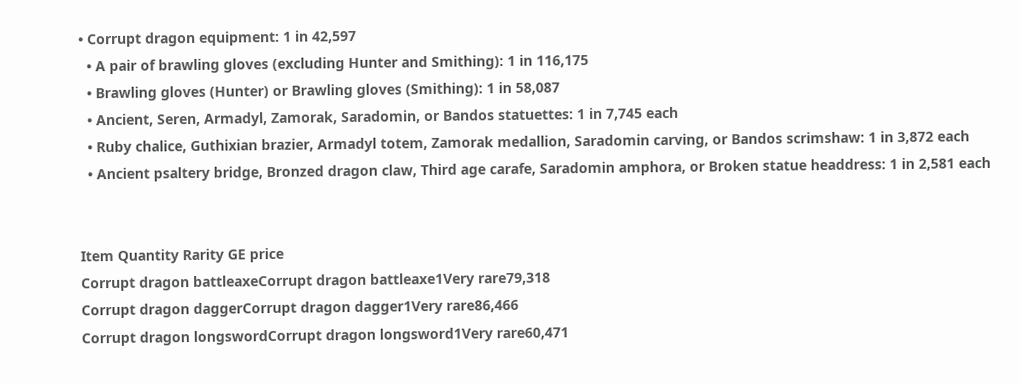• Corrupt dragon equipment: 1 in 42,597
  • A pair of brawling gloves (excluding Hunter and Smithing): 1 in 116,175
  • Brawling gloves (Hunter) or Brawling gloves (Smithing): 1 in 58,087
  • Ancient, Seren, Armadyl, Zamorak, Saradomin, or Bandos statuettes: 1 in 7,745 each
  • Ruby chalice, Guthixian brazier, Armadyl totem, Zamorak medallion, Saradomin carving, or Bandos scrimshaw: 1 in 3,872 each
  • Ancient psaltery bridge, Bronzed dragon claw, Third age carafe, Saradomin amphora, or Broken statue headdress: 1 in 2,581 each


Item Quantity Rarity GE price
Corrupt dragon battleaxeCorrupt dragon battleaxe1Very rare79,318
Corrupt dragon daggerCorrupt dragon dagger1Very rare86,466
Corrupt dragon longswordCorrupt dragon longsword1Very rare60,471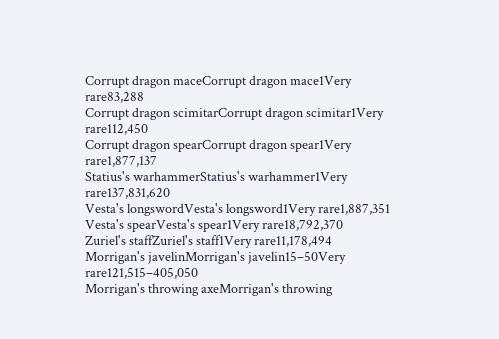Corrupt dragon maceCorrupt dragon mace1Very rare83,288
Corrupt dragon scimitarCorrupt dragon scimitar1Very rare112,450
Corrupt dragon spearCorrupt dragon spear1Very rare1,877,137
Statius's warhammerStatius's warhammer1Very rare137,831,620
Vesta's longswordVesta's longsword1Very rare1,887,351
Vesta's spearVesta's spear1Very rare18,792,370
Zuriel's staffZuriel's staff1Very rare11,178,494
Morrigan's javelinMorrigan's javelin15–50Very rare121,515–405,050
Morrigan's throwing axeMorrigan's throwing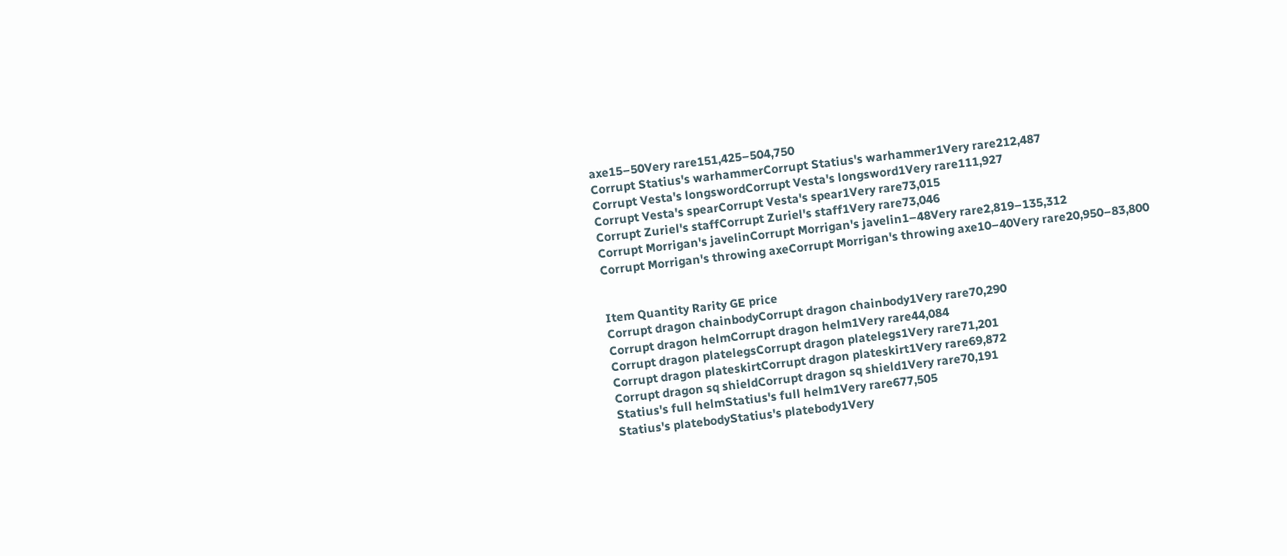axe15–50Very rare151,425–504,750
Corrupt Statius's warhammerCorrupt Statius's warhammer1Very rare212,487
Corrupt Vesta's longswordCorrupt Vesta's longsword1Very rare111,927
Corrupt Vesta's spearCorrupt Vesta's spear1Very rare73,015
Corrupt Zuriel's staffCorrupt Zuriel's staff1Very rare73,046
Corrupt Morrigan's javelinCorrupt Morrigan's javelin1–48Very rare2,819–135,312
Corrupt Morrigan's throwing axeCorrupt Morrigan's throwing axe10–40Very rare20,950–83,800


Item Quantity Rarity GE price
Corrupt dragon chainbodyCorrupt dragon chainbody1Very rare70,290
Corrupt dragon helmCorrupt dragon helm1Very rare44,084
Corrupt dragon platelegsCorrupt dragon platelegs1Very rare71,201
Corrupt dragon plateskirtCorrupt dragon plateskirt1Very rare69,872
Corrupt dragon sq shieldCorrupt dragon sq shield1Very rare70,191
Statius's full helmStatius's full helm1Very rare677,505
Statius's platebodyStatius's platebody1Very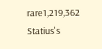rare1,219,362
Statius's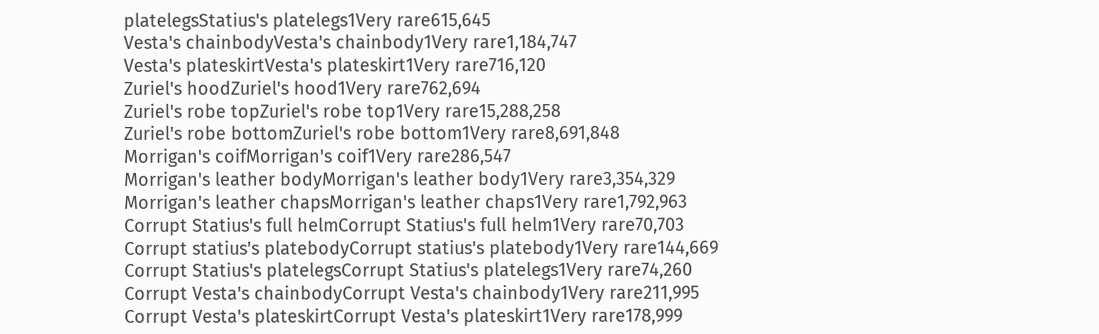platelegsStatius's platelegs1Very rare615,645
Vesta's chainbodyVesta's chainbody1Very rare1,184,747
Vesta's plateskirtVesta's plateskirt1Very rare716,120
Zuriel's hoodZuriel's hood1Very rare762,694
Zuriel's robe topZuriel's robe top1Very rare15,288,258
Zuriel's robe bottomZuriel's robe bottom1Very rare8,691,848
Morrigan's coifMorrigan's coif1Very rare286,547
Morrigan's leather bodyMorrigan's leather body1Very rare3,354,329
Morrigan's leather chapsMorrigan's leather chaps1Very rare1,792,963
Corrupt Statius's full helmCorrupt Statius's full helm1Very rare70,703
Corrupt statius's platebodyCorrupt statius's platebody1Very rare144,669
Corrupt Statius's platelegsCorrupt Statius's platelegs1Very rare74,260
Corrupt Vesta's chainbodyCorrupt Vesta's chainbody1Very rare211,995
Corrupt Vesta's plateskirtCorrupt Vesta's plateskirt1Very rare178,999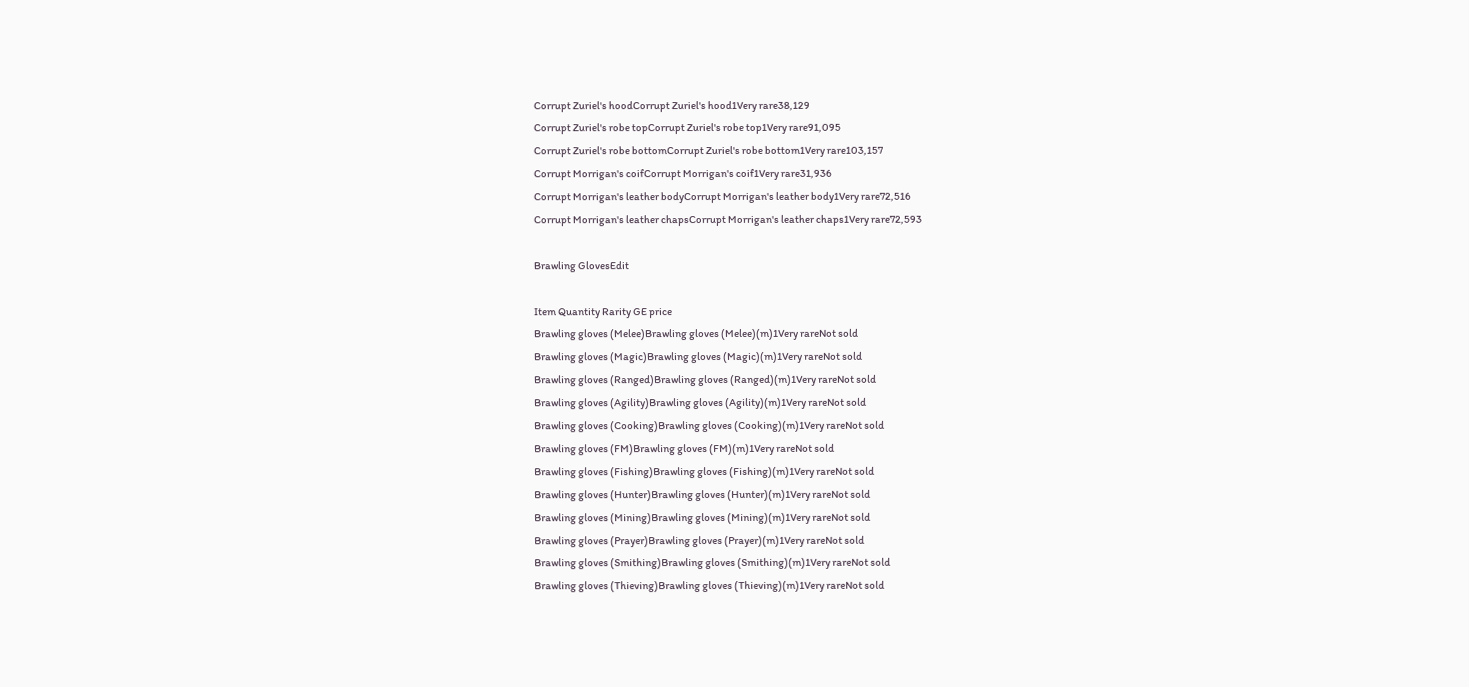Corrupt Zuriel's hoodCorrupt Zuriel's hood1Very rare38,129
Corrupt Zuriel's robe topCorrupt Zuriel's robe top1Very rare91,095
Corrupt Zuriel's robe bottomCorrupt Zuriel's robe bottom1Very rare103,157
Corrupt Morrigan's coifCorrupt Morrigan's coif1Very rare31,936
Corrupt Morrigan's leather bodyCorrupt Morrigan's leather body1Very rare72,516
Corrupt Morrigan's leather chapsCorrupt Morrigan's leather chaps1Very rare72,593

Brawling GlovesEdit

Item Quantity Rarity GE price
Brawling gloves (Melee)Brawling gloves (Melee)(m)1Very rareNot sold
Brawling gloves (Magic)Brawling gloves (Magic)(m)1Very rareNot sold
Brawling gloves (Ranged)Brawling gloves (Ranged)(m)1Very rareNot sold
Brawling gloves (Agility)Brawling gloves (Agility)(m)1Very rareNot sold
Brawling gloves (Cooking)Brawling gloves (Cooking)(m)1Very rareNot sold
Brawling gloves (FM)Brawling gloves (FM)(m)1Very rareNot sold
Brawling gloves (Fishing)Brawling gloves (Fishing)(m)1Very rareNot sold
Brawling gloves (Hunter)Brawling gloves (Hunter)(m)1Very rareNot sold
Brawling gloves (Mining)Brawling gloves (Mining)(m)1Very rareNot sold
Brawling gloves (Prayer)Brawling gloves (Prayer)(m)1Very rareNot sold
Brawling gloves (Smithing)Brawling gloves (Smithing)(m)1Very rareNot sold
Brawling gloves (Thieving)Brawling gloves (Thieving)(m)1Very rareNot sold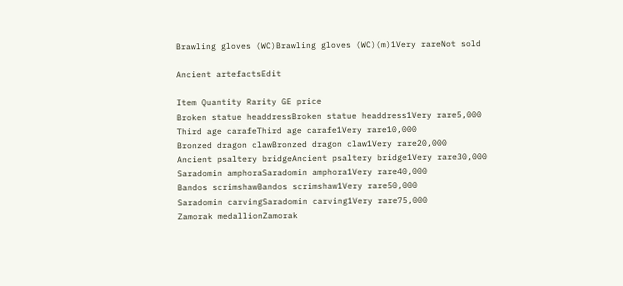Brawling gloves (WC)Brawling gloves (WC)(m)1Very rareNot sold

Ancient artefactsEdit

Item Quantity Rarity GE price
Broken statue headdressBroken statue headdress1Very rare5,000
Third age carafeThird age carafe1Very rare10,000
Bronzed dragon clawBronzed dragon claw1Very rare20,000
Ancient psaltery bridgeAncient psaltery bridge1Very rare30,000
Saradomin amphoraSaradomin amphora1Very rare40,000
Bandos scrimshawBandos scrimshaw1Very rare50,000
Saradomin carvingSaradomin carving1Very rare75,000
Zamorak medallionZamorak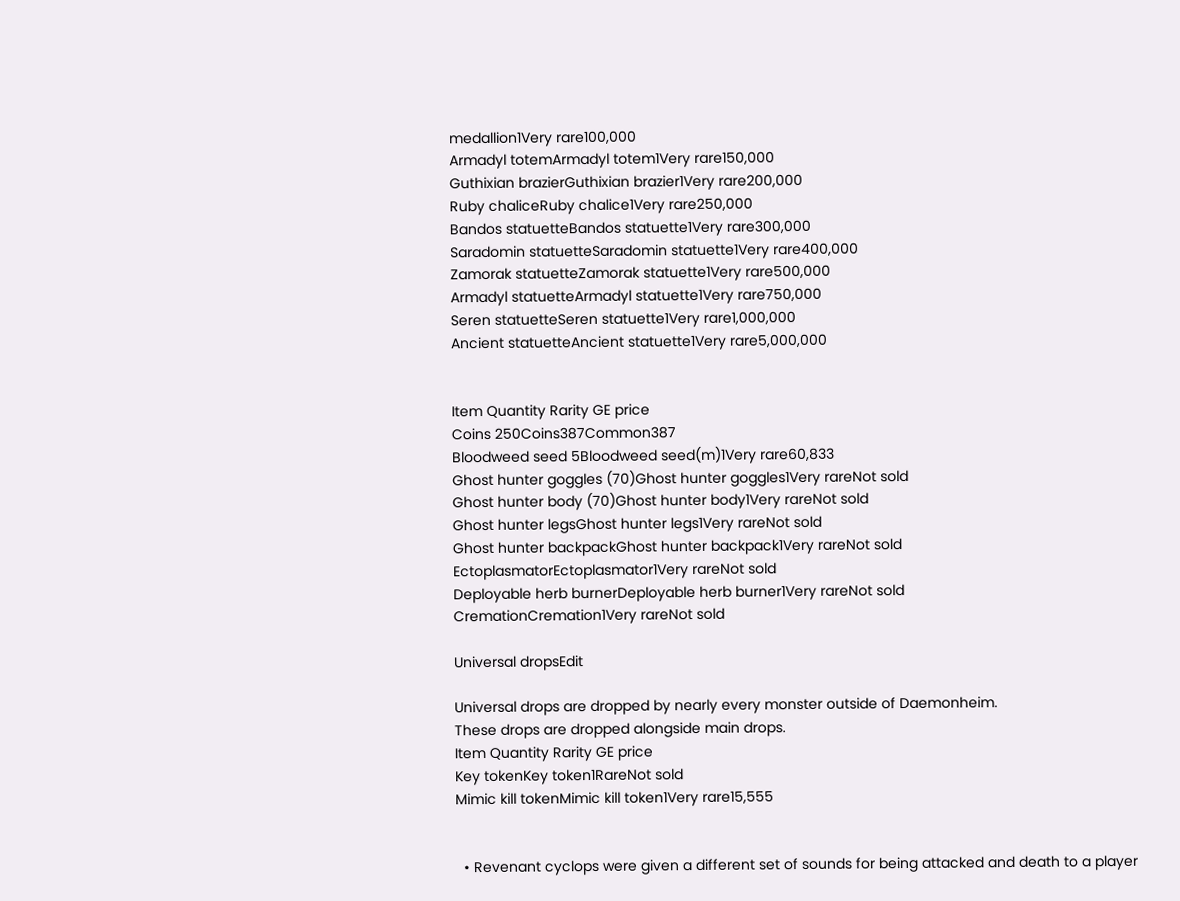medallion1Very rare100,000
Armadyl totemArmadyl totem1Very rare150,000
Guthixian brazierGuthixian brazier1Very rare200,000
Ruby chaliceRuby chalice1Very rare250,000
Bandos statuetteBandos statuette1Very rare300,000
Saradomin statuetteSaradomin statuette1Very rare400,000
Zamorak statuetteZamorak statuette1Very rare500,000
Armadyl statuetteArmadyl statuette1Very rare750,000
Seren statuetteSeren statuette1Very rare1,000,000
Ancient statuetteAncient statuette1Very rare5,000,000


Item Quantity Rarity GE price
Coins 250Coins387Common387
Bloodweed seed 5Bloodweed seed(m)1Very rare60,833
Ghost hunter goggles (70)Ghost hunter goggles1Very rareNot sold
Ghost hunter body (70)Ghost hunter body1Very rareNot sold
Ghost hunter legsGhost hunter legs1Very rareNot sold
Ghost hunter backpackGhost hunter backpack1Very rareNot sold
EctoplasmatorEctoplasmator1Very rareNot sold
Deployable herb burnerDeployable herb burner1Very rareNot sold
CremationCremation1Very rareNot sold

Universal dropsEdit

Universal drops are dropped by nearly every monster outside of Daemonheim.
These drops are dropped alongside main drops.
Item Quantity Rarity GE price
Key tokenKey token1RareNot sold
Mimic kill tokenMimic kill token1Very rare15,555


  • Revenant cyclops were given a different set of sounds for being attacked and death to a player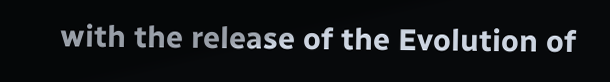with the release of the Evolution of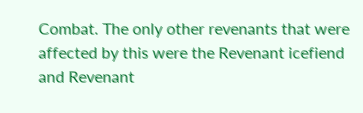Combat. The only other revenants that were affected by this were the Revenant icefiend and Revenant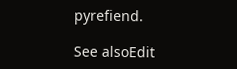pyrefiend.

See alsoEdit